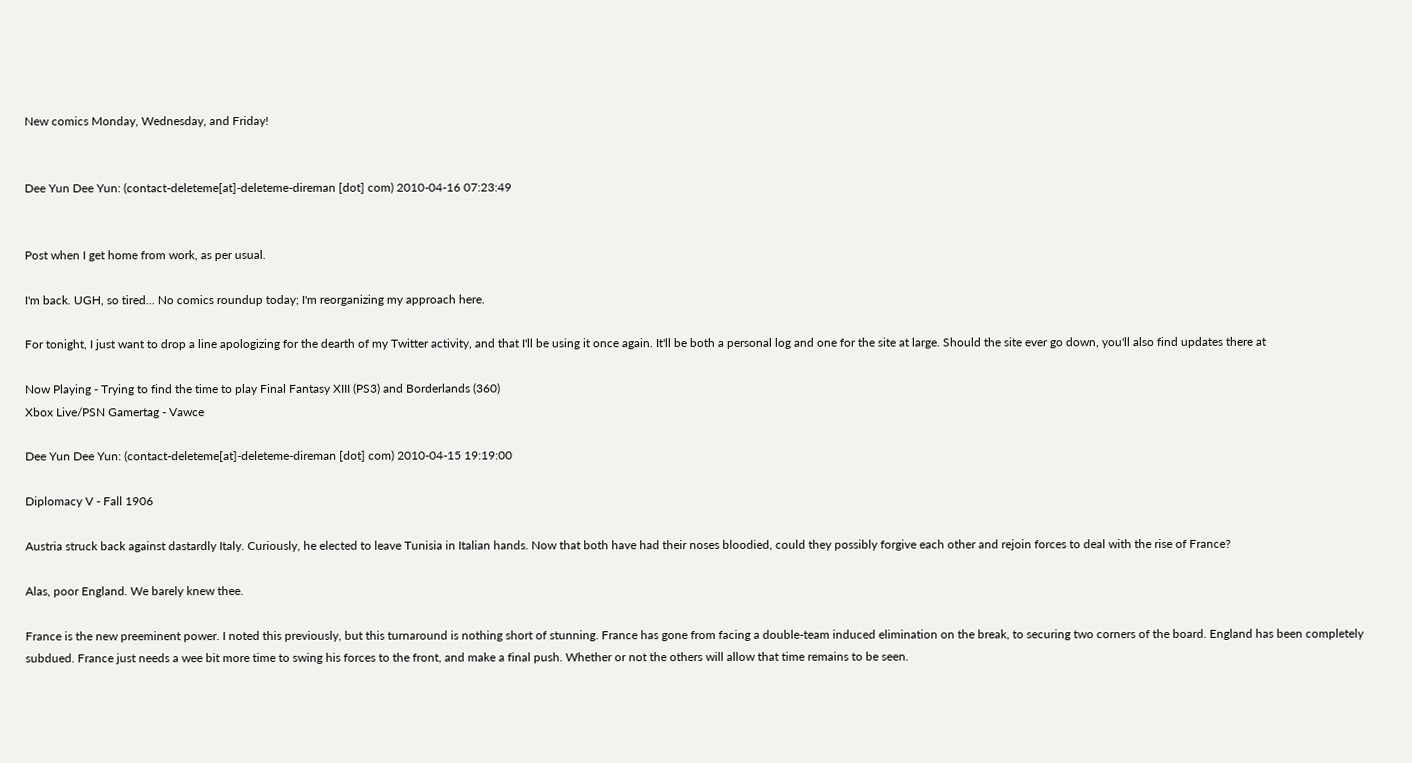New comics Monday, Wednesday, and Friday!


Dee Yun Dee Yun: (contact-deleteme[at]-deleteme-direman [dot] com) 2010-04-16 07:23:49


Post when I get home from work, as per usual.

I'm back. UGH, so tired... No comics roundup today; I'm reorganizing my approach here.

For tonight, I just want to drop a line apologizing for the dearth of my Twitter activity, and that I'll be using it once again. It'll be both a personal log and one for the site at large. Should the site ever go down, you'll also find updates there at

Now Playing - Trying to find the time to play Final Fantasy XIII (PS3) and Borderlands (360)
Xbox Live/PSN Gamertag - Vawce

Dee Yun Dee Yun: (contact-deleteme[at]-deleteme-direman [dot] com) 2010-04-15 19:19:00

Diplomacy V - Fall 1906

Austria struck back against dastardly Italy. Curiously, he elected to leave Tunisia in Italian hands. Now that both have had their noses bloodied, could they possibly forgive each other and rejoin forces to deal with the rise of France?

Alas, poor England. We barely knew thee.

France is the new preeminent power. I noted this previously, but this turnaround is nothing short of stunning. France has gone from facing a double-team induced elimination on the break, to securing two corners of the board. England has been completely subdued. France just needs a wee bit more time to swing his forces to the front, and make a final push. Whether or not the others will allow that time remains to be seen.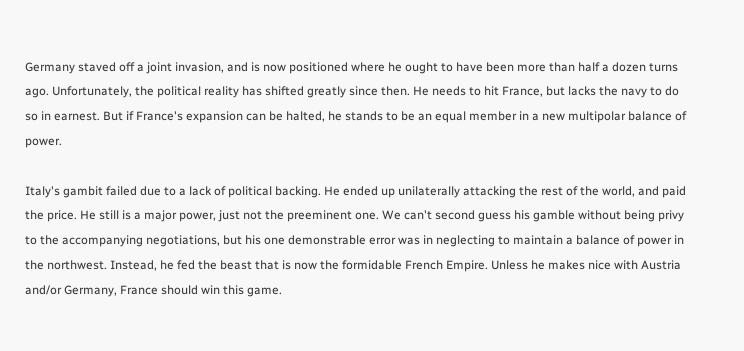Germany staved off a joint invasion, and is now positioned where he ought to have been more than half a dozen turns ago. Unfortunately, the political reality has shifted greatly since then. He needs to hit France, but lacks the navy to do so in earnest. But if France's expansion can be halted, he stands to be an equal member in a new multipolar balance of power.

Italy's gambit failed due to a lack of political backing. He ended up unilaterally attacking the rest of the world, and paid the price. He still is a major power, just not the preeminent one. We can't second guess his gamble without being privy to the accompanying negotiations, but his one demonstrable error was in neglecting to maintain a balance of power in the northwest. Instead, he fed the beast that is now the formidable French Empire. Unless he makes nice with Austria and/or Germany, France should win this game.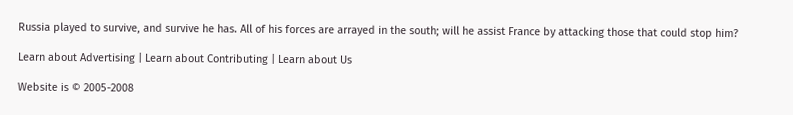Russia played to survive, and survive he has. All of his forces are arrayed in the south; will he assist France by attacking those that could stop him?

Learn about Advertising | Learn about Contributing | Learn about Us

Website is © 2005-2008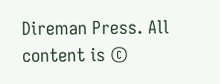Direman Press. All content is ©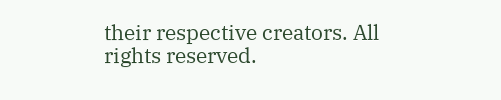their respective creators. All rights reserved.